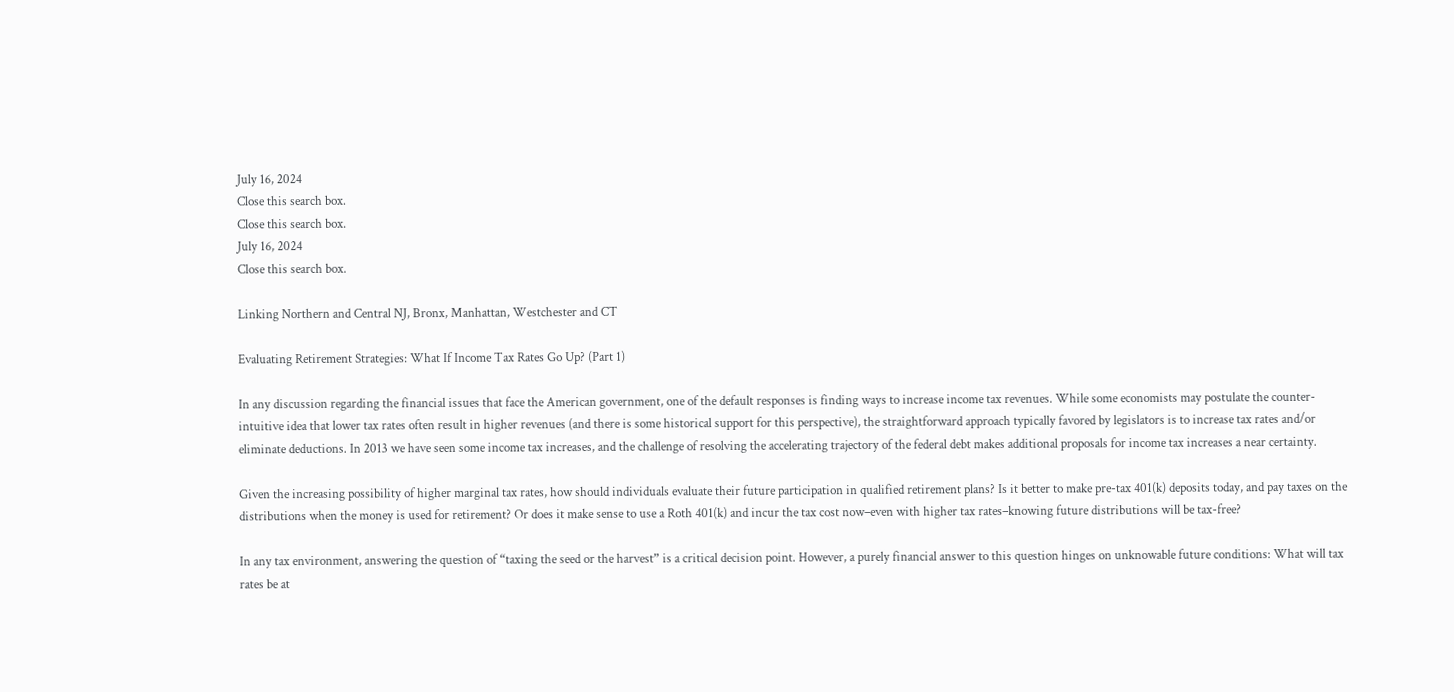July 16, 2024
Close this search box.
Close this search box.
July 16, 2024
Close this search box.

Linking Northern and Central NJ, Bronx, Manhattan, Westchester and CT

Evaluating Retirement Strategies: What If Income Tax Rates Go Up? (Part 1)

In any discussion regarding the financial issues that face the American government, one of the default responses is finding ways to increase income tax revenues. While some economists may postulate the counter-intuitive idea that lower tax rates often result in higher revenues (and there is some historical support for this perspective), the straightforward approach typically favored by legislators is to increase tax rates and/or eliminate deductions. In 2013 we have seen some income tax increases, and the challenge of resolving the accelerating trajectory of the federal debt makes additional proposals for income tax increases a near certainty.

Given the increasing possibility of higher marginal tax rates, how should individuals evaluate their future participation in qualified retirement plans? Is it better to make pre-tax 401(k) deposits today, and pay taxes on the distributions when the money is used for retirement? Or does it make sense to use a Roth 401(k) and incur the tax cost now–even with higher tax rates–knowing future distributions will be tax-free?

In any tax environment, answering the question of “taxing the seed or the harvest” is a critical decision point. However, a purely financial answer to this question hinges on unknowable future conditions: What will tax rates be at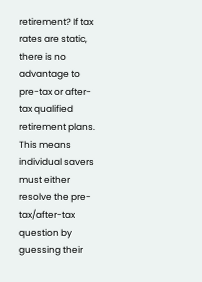retirement? If tax rates are static, there is no advantage to pre-tax or after-tax qualified retirement plans. This means individual savers must either resolve the pre-tax/after-tax question by guessing their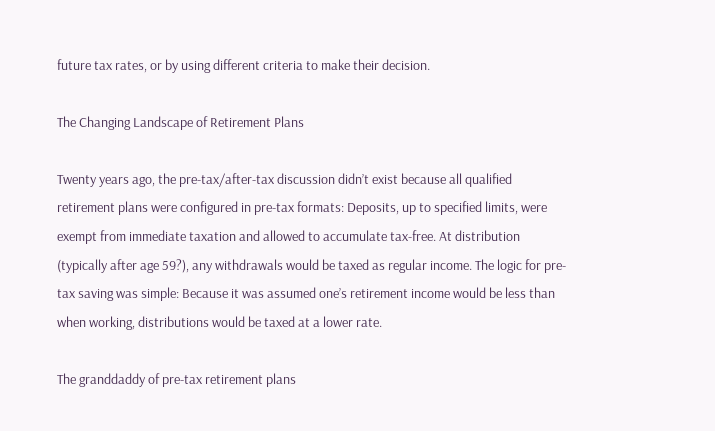future tax rates, or by using different criteria to make their decision.

The Changing Landscape of Retirement Plans

Twenty years ago, the pre-tax/after-tax discussion didn’t exist because all qualified retirement plans were configured in pre-tax formats: Deposits, up to specified limits, were exempt from immediate taxation and allowed to accumulate tax-free. At distribution (typically after age 59?), any withdrawals would be taxed as regular income. The logic for pre-tax saving was simple: Because it was assumed one’s retirement income would be less than when working, distributions would be taxed at a lower rate.

The granddaddy of pre-tax retirement plans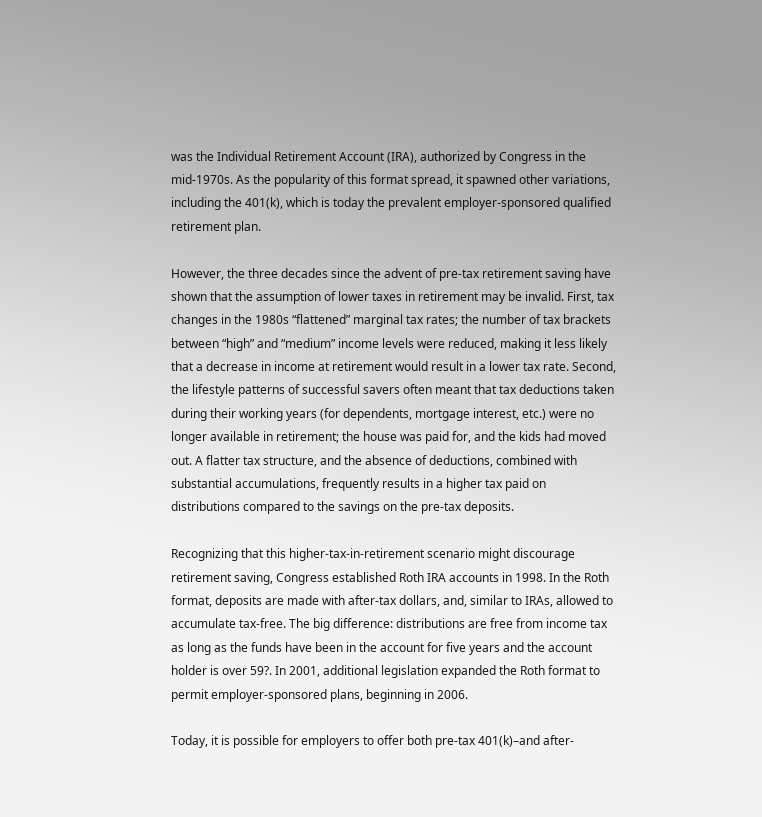was the Individual Retirement Account (IRA), authorized by Congress in the mid-1970s. As the popularity of this format spread, it spawned other variations, including the 401(k), which is today the prevalent employer-sponsored qualified retirement plan.

However, the three decades since the advent of pre-tax retirement saving have shown that the assumption of lower taxes in retirement may be invalid. First, tax changes in the 1980s “flattened” marginal tax rates; the number of tax brackets between “high” and “medium” income levels were reduced, making it less likely that a decrease in income at retirement would result in a lower tax rate. Second, the lifestyle patterns of successful savers often meant that tax deductions taken during their working years (for dependents, mortgage interest, etc.) were no longer available in retirement; the house was paid for, and the kids had moved out. A flatter tax structure, and the absence of deductions, combined with substantial accumulations, frequently results in a higher tax paid on distributions compared to the savings on the pre-tax deposits.

Recognizing that this higher-tax-in-retirement scenario might discourage retirement saving, Congress established Roth IRA accounts in 1998. In the Roth format, deposits are made with after-tax dollars, and, similar to IRAs, allowed to accumulate tax-free. The big difference: distributions are free from income tax as long as the funds have been in the account for five years and the account holder is over 59?. In 2001, additional legislation expanded the Roth format to permit employer-sponsored plans, beginning in 2006.

Today, it is possible for employers to offer both pre-tax 401(k)–and after-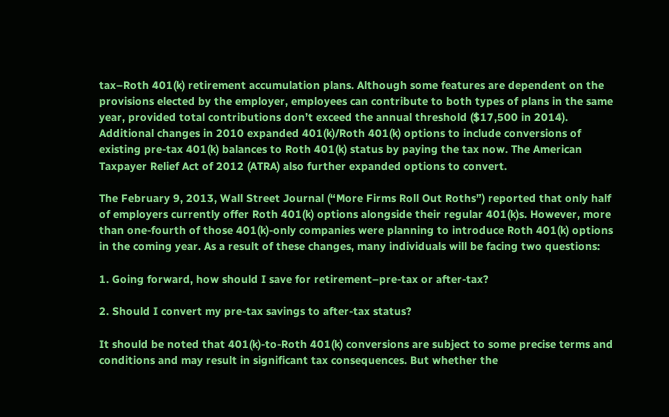tax–Roth 401(k) retirement accumulation plans. Although some features are dependent on the provisions elected by the employer, employees can contribute to both types of plans in the same year, provided total contributions don’t exceed the annual threshold ($17,500 in 2014). Additional changes in 2010 expanded 401(k)/Roth 401(k) options to include conversions of existing pre-tax 401(k) balances to Roth 401(k) status by paying the tax now. The American Taxpayer Relief Act of 2012 (ATRA) also further expanded options to convert.

The February 9, 2013, Wall Street Journal (“More Firms Roll Out Roths”) reported that only half of employers currently offer Roth 401(k) options alongside their regular 401(k)s. However, more than one-fourth of those 401(k)-only companies were planning to introduce Roth 401(k) options in the coming year. As a result of these changes, many individuals will be facing two questions:

1. Going forward, how should I save for retirement–pre-tax or after-tax?

2. Should I convert my pre-tax savings to after-tax status?

It should be noted that 401(k)-to-Roth 401(k) conversions are subject to some precise terms and conditions and may result in significant tax consequences. But whether the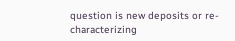question is new deposits or re-characterizing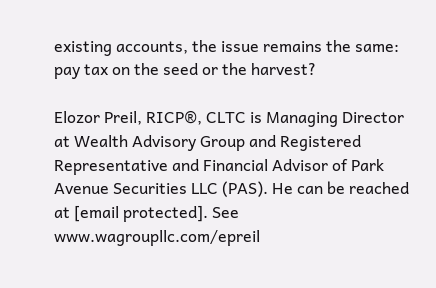existing accounts, the issue remains the same: pay tax on the seed or the harvest?

Elozor Preil, RICP®, CLTC is Managing Director at Wealth Advisory Group and Registered Representative and Financial Advisor of Park Avenue Securities LLC (PAS). He can be reached at [email protected]. See www.wagroupllc.com/epreil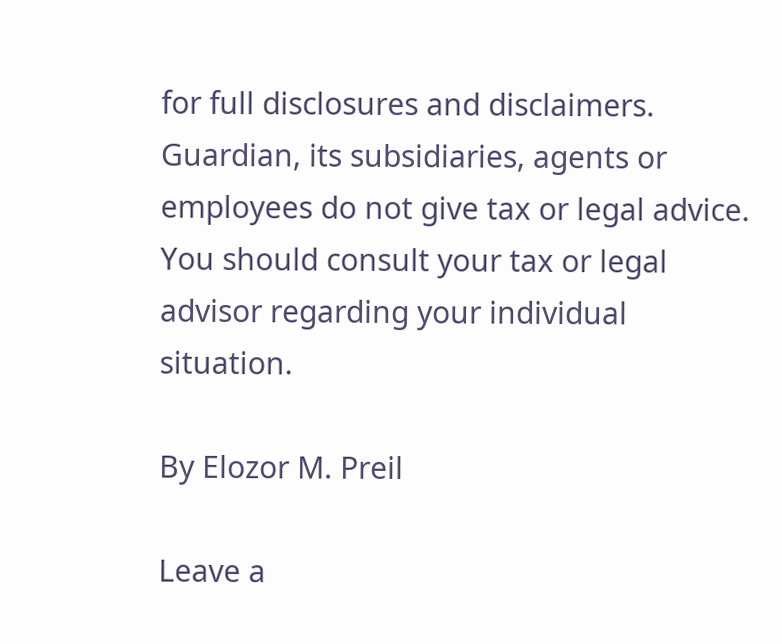for full disclosures and disclaimers. Guardian, its subsidiaries, agents or employees do not give tax or legal advice. You should consult your tax or legal advisor regarding your individual situation.

By Elozor M. Preil

Leave a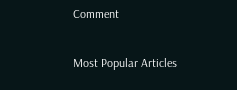Comment

Most Popular Articles